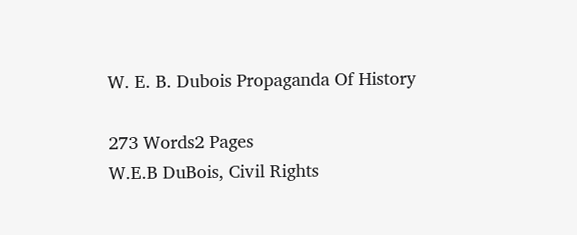W. E. B. Dubois Propaganda Of History

273 Words2 Pages
W.E.B DuBois, Civil Rights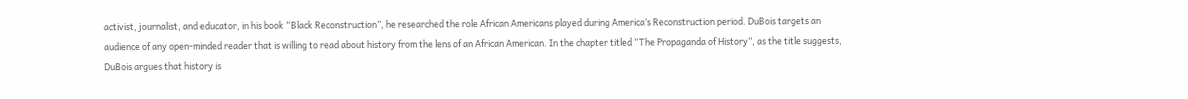activist, journalist, and educator, in his book “Black Reconstruction”, he researched the role African Americans played during America’s Reconstruction period. DuBois targets an audience of any open-minded reader that is willing to read about history from the lens of an African American. In the chapter titled “The Propaganda of History”, as the title suggests, DuBois argues that history is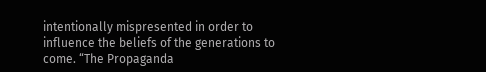intentionally mispresented in order to influence the beliefs of the generations to come. “The Propaganda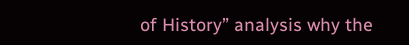of History” analysis why the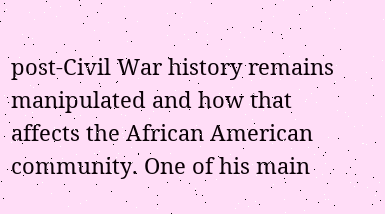post-Civil War history remains manipulated and how that affects the African American community. One of his main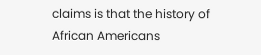claims is that the history of African Americans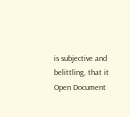is subjective and belittling, that it
Open Document